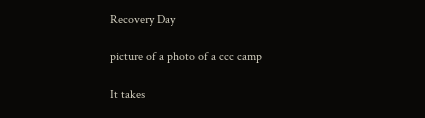Recovery Day

picture of a photo of a ccc camp

It takes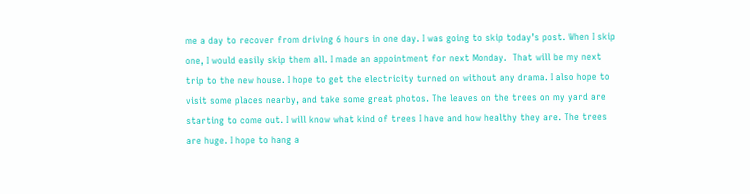me a day to recover from driving 6 hours in one day. I was going to skip today’s post. When I skip one, I would easily skip them all. I made an appointment for next Monday.  That will be my next trip to the new house. I hope to get the electricity turned on without any drama. I also hope to visit some places nearby, and take some great photos. The leaves on the trees on my yard are starting to come out. I will know what kind of trees I have and how healthy they are. The trees are huge. I hope to hang a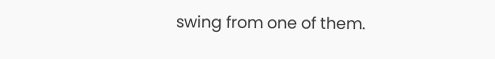swing from one of them.